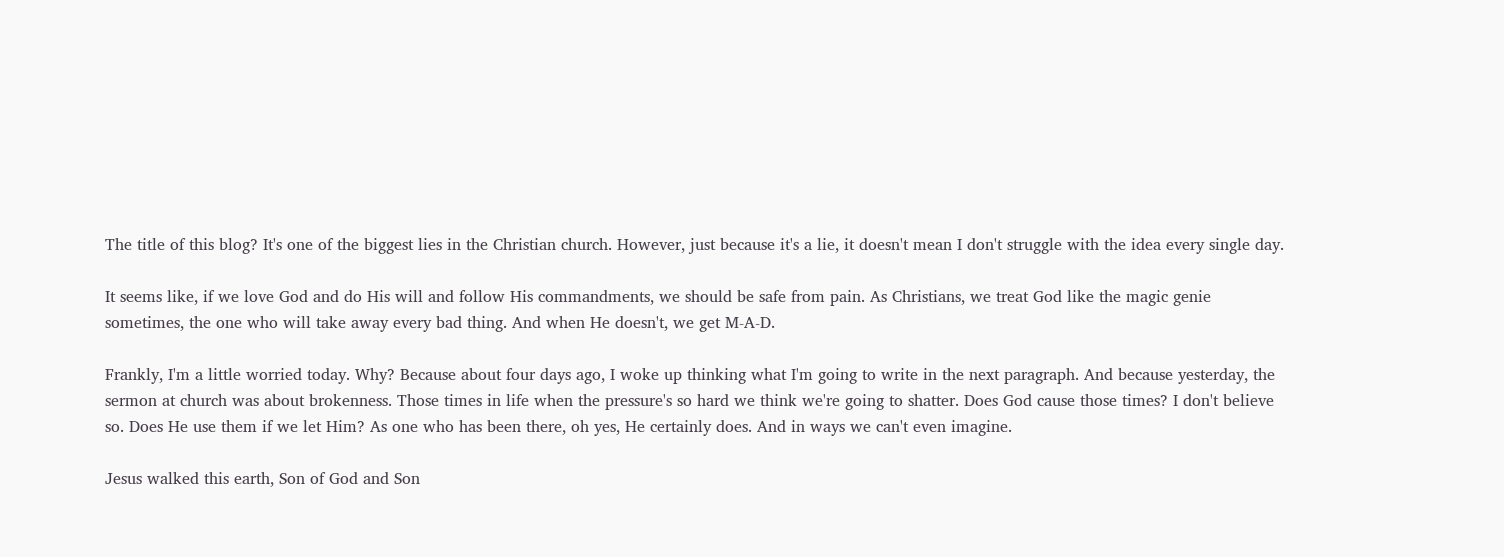The title of this blog? It's one of the biggest lies in the Christian church. However, just because it's a lie, it doesn't mean I don't struggle with the idea every single day.

It seems like, if we love God and do His will and follow His commandments, we should be safe from pain. As Christians, we treat God like the magic genie sometimes, the one who will take away every bad thing. And when He doesn't, we get M-A-D.

Frankly, I'm a little worried today. Why? Because about four days ago, I woke up thinking what I'm going to write in the next paragraph. And because yesterday, the sermon at church was about brokenness. Those times in life when the pressure's so hard we think we're going to shatter. Does God cause those times? I don't believe so. Does He use them if we let Him? As one who has been there, oh yes, He certainly does. And in ways we can't even imagine.

Jesus walked this earth, Son of God and Son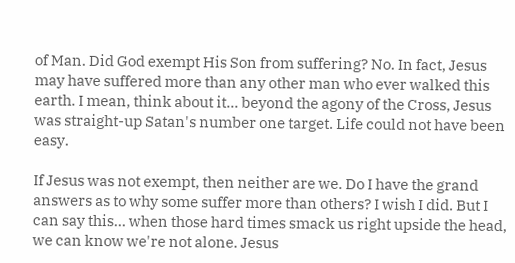of Man. Did God exempt His Son from suffering? No. In fact, Jesus may have suffered more than any other man who ever walked this earth. I mean, think about it... beyond the agony of the Cross, Jesus was straight-up Satan's number one target. Life could not have been easy.

If Jesus was not exempt, then neither are we. Do I have the grand answers as to why some suffer more than others? I wish I did. But I can say this... when those hard times smack us right upside the head, we can know we're not alone. Jesus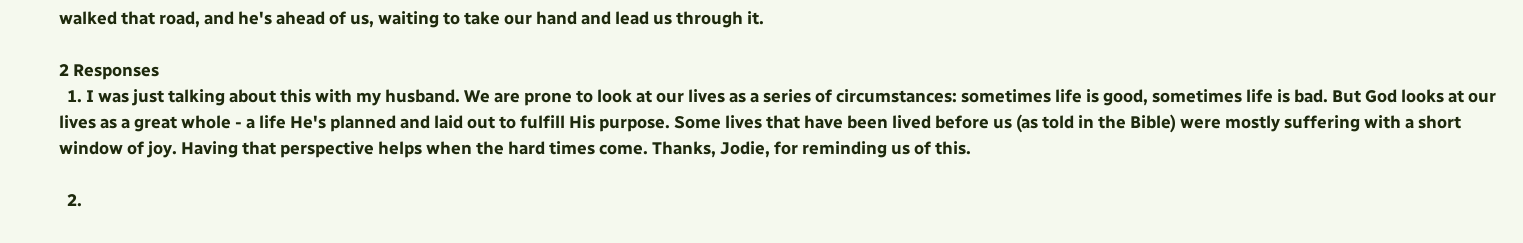walked that road, and he's ahead of us, waiting to take our hand and lead us through it.

2 Responses
  1. I was just talking about this with my husband. We are prone to look at our lives as a series of circumstances: sometimes life is good, sometimes life is bad. But God looks at our lives as a great whole - a life He's planned and laid out to fulfill His purpose. Some lives that have been lived before us (as told in the Bible) were mostly suffering with a short window of joy. Having that perspective helps when the hard times come. Thanks, Jodie, for reminding us of this.

  2.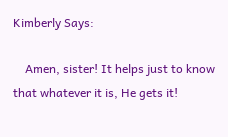Kimberly Says:

    Amen, sister! It helps just to know that whatever it is, He gets it!